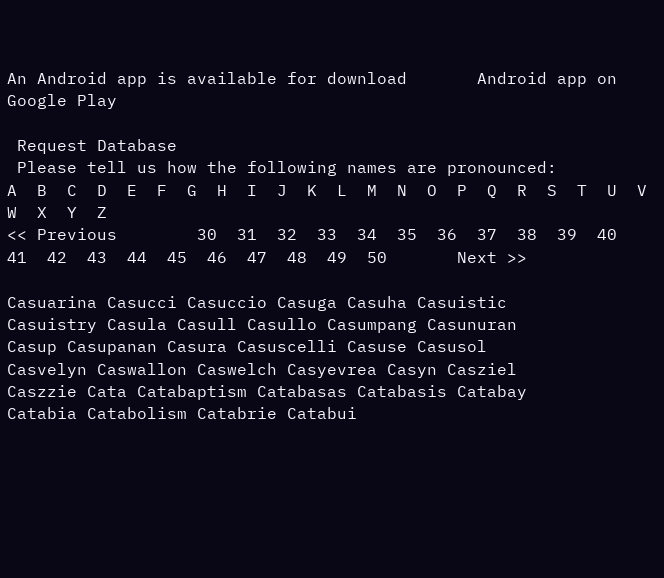An Android app is available for download       Android app on Google Play

 Request Database
 Please tell us how the following names are pronounced:
A  B  C  D  E  F  G  H  I  J  K  L  M  N  O  P  Q  R  S  T  U  V  W  X  Y  Z
<< Previous        30  31  32  33  34  35  36  37  38  39  40  41  42  43  44  45  46  47  48  49  50       Next >>

Casuarina Casucci Casuccio Casuga Casuha Casuistic
Casuistry Casula Casull Casullo Casumpang Casunuran
Casup Casupanan Casura Casuscelli Casuse Casusol
Casvelyn Caswallon Caswelch Casyevrea Casyn Casziel
Caszzie Cata Catabaptism Catabasas Catabasis Catabay
Catabia Catabolism Catabrie Catabui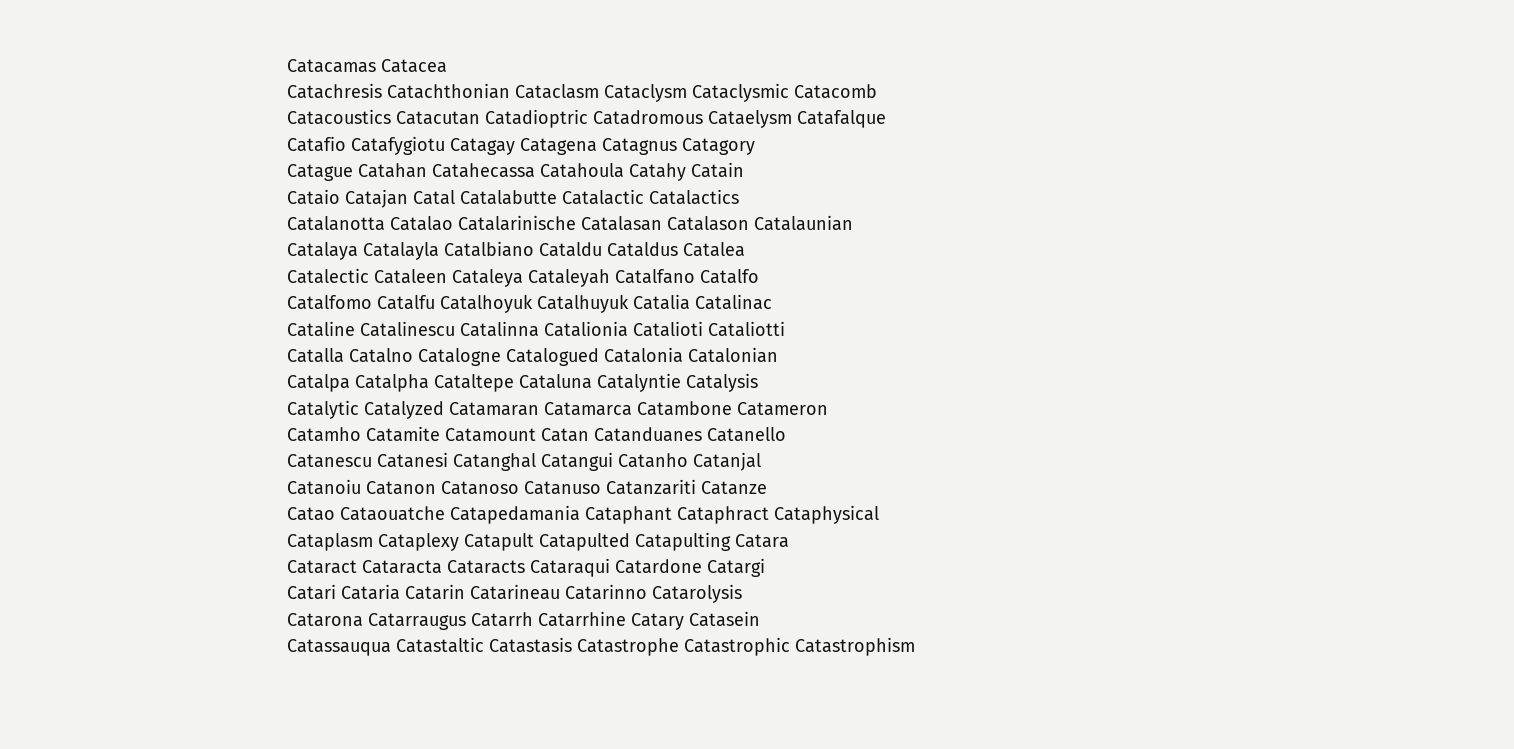Catacamas Catacea
Catachresis Catachthonian Cataclasm Cataclysm Cataclysmic Catacomb
Catacoustics Catacutan Catadioptric Catadromous Cataelysm Catafalque
Catafio Catafygiotu Catagay Catagena Catagnus Catagory
Catague Catahan Catahecassa Catahoula Catahy Catain
Cataio Catajan Catal Catalabutte Catalactic Catalactics
Catalanotta Catalao Catalarinische Catalasan Catalason Catalaunian
Catalaya Catalayla Catalbiano Cataldu Cataldus Catalea
Catalectic Cataleen Cataleya Cataleyah Catalfano Catalfo
Catalfomo Catalfu Catalhoyuk Catalhuyuk Catalia Catalinac
Cataline Catalinescu Catalinna Catalionia Catalioti Cataliotti
Catalla Catalno Catalogne Catalogued Catalonia Catalonian
Catalpa Catalpha Cataltepe Cataluna Catalyntie Catalysis
Catalytic Catalyzed Catamaran Catamarca Catambone Catameron
Catamho Catamite Catamount Catan Catanduanes Catanello
Catanescu Catanesi Catanghal Catangui Catanho Catanjal
Catanoiu Catanon Catanoso Catanuso Catanzariti Catanze
Catao Cataouatche Catapedamania Cataphant Cataphract Cataphysical
Cataplasm Cataplexy Catapult Catapulted Catapulting Catara
Cataract Cataracta Cataracts Cataraqui Catardone Catargi
Catari Cataria Catarin Catarineau Catarinno Catarolysis
Catarona Catarraugus Catarrh Catarrhine Catary Catasein
Catassauqua Catastaltic Catastasis Catastrophe Catastrophic Catastrophism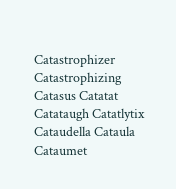Catastrophizer Catastrophizing Catasus Catatat Catataugh Catatlytix
Cataudella Cataula Cataumet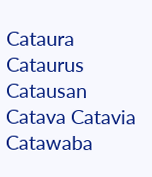Cataura Cataurus Catausan
Catava Catavia Catawaba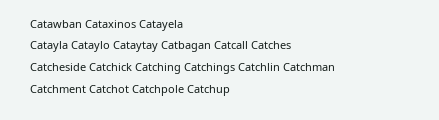Catawban Cataxinos Catayela
Catayla Cataylo Cataytay Catbagan Catcall Catches
Catcheside Catchick Catching Catchings Catchlin Catchman
Catchment Catchot Catchpole Catchup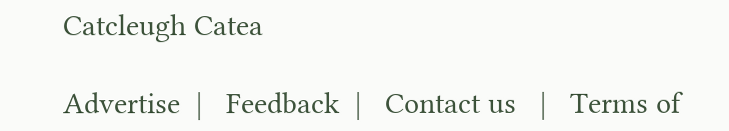Catcleugh Catea

Advertise  |   Feedback  |   Contact us   |   Terms of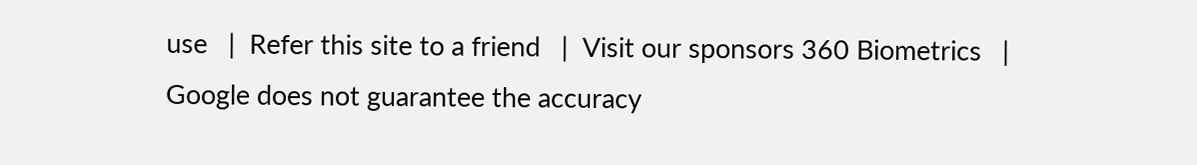use   |  Refer this site to a friend   |  Visit our sponsors 360 Biometrics   |  Google does not guarantee the accuracy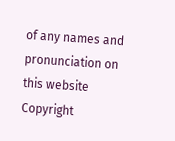of any names and pronunciation on this website
Copyright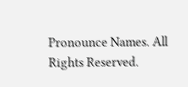Pronounce Names. All Rights Reserved.